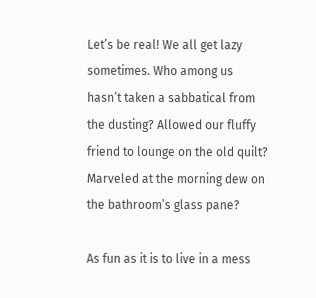Let’s be real! We all get lazy sometimes. Who among us hasn’t taken a sabbatical from the dusting? Allowed our fluffy friend to lounge on the old quilt? Marveled at the morning dew on the bathroom’s glass pane?

As fun as it is to live in a mess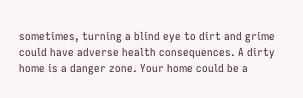sometimes, turning a blind eye to dirt and grime could have adverse health consequences. A dirty home is a danger zone. Your home could be a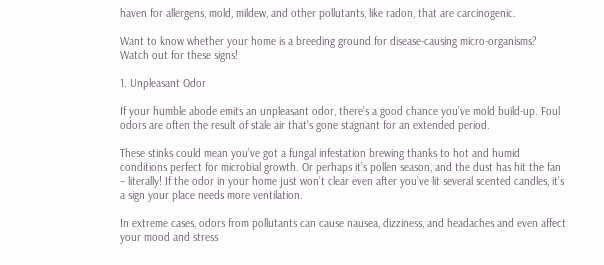haven for allergens, mold, mildew, and other pollutants, like radon, that are carcinogenic.

Want to know whether your home is a breeding ground for disease-causing micro-organisms? Watch out for these signs!

1. Unpleasant Odor

If your humble abode emits an unpleasant odor, there’s a good chance you’ve mold build-up. Foul odors are often the result of stale air that’s gone stagnant for an extended period.

These stinks could mean you’ve got a fungal infestation brewing thanks to hot and humid conditions perfect for microbial growth. Or perhaps it’s pollen season, and the dust has hit the fan – literally! If the odor in your home just won’t clear even after you’ve lit several scented candles, it’s a sign your place needs more ventilation.

In extreme cases, odors from pollutants can cause nausea, dizziness, and headaches and even affect your mood and stress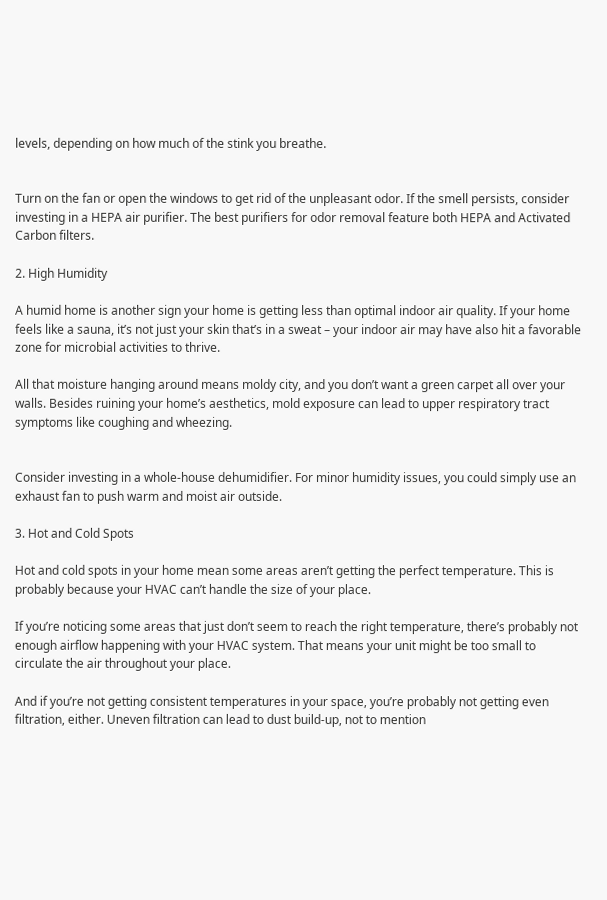levels, depending on how much of the stink you breathe.


Turn on the fan or open the windows to get rid of the unpleasant odor. If the smell persists, consider investing in a HEPA air purifier. The best purifiers for odor removal feature both HEPA and Activated Carbon filters.

2. High Humidity

A humid home is another sign your home is getting less than optimal indoor air quality. If your home feels like a sauna, it’s not just your skin that’s in a sweat – your indoor air may have also hit a favorable zone for microbial activities to thrive.

All that moisture hanging around means moldy city, and you don’t want a green carpet all over your walls. Besides ruining your home’s aesthetics, mold exposure can lead to upper respiratory tract symptoms like coughing and wheezing.


Consider investing in a whole-house dehumidifier. For minor humidity issues, you could simply use an exhaust fan to push warm and moist air outside.

3. Hot and Cold Spots

Hot and cold spots in your home mean some areas aren’t getting the perfect temperature. This is probably because your HVAC can’t handle the size of your place.

If you’re noticing some areas that just don’t seem to reach the right temperature, there’s probably not enough airflow happening with your HVAC system. That means your unit might be too small to circulate the air throughout your place.

And if you’re not getting consistent temperatures in your space, you’re probably not getting even filtration, either. Uneven filtration can lead to dust build-up, not to mention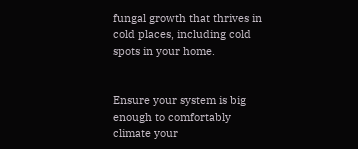fungal growth that thrives in cold places, including cold spots in your home.


Ensure your system is big enough to comfortably climate your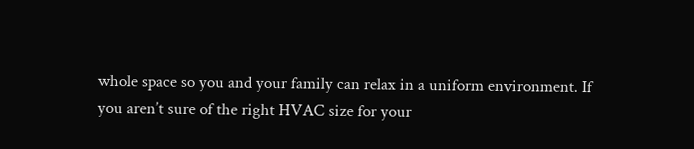whole space so you and your family can relax in a uniform environment. If you aren’t sure of the right HVAC size for your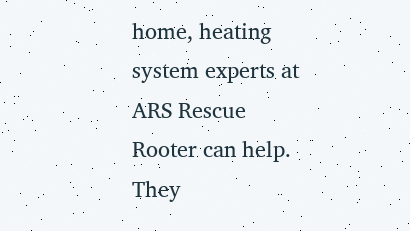home, heating system experts at ARS Rescue Rooter can help. They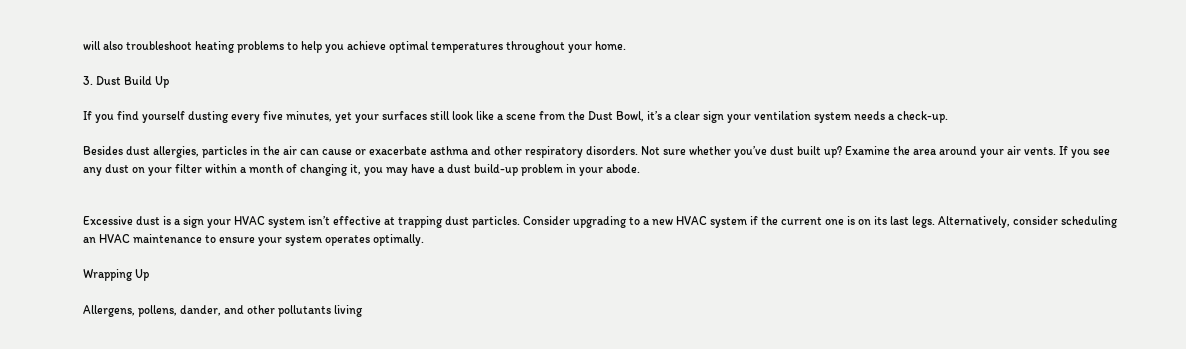will also troubleshoot heating problems to help you achieve optimal temperatures throughout your home.

3. Dust Build Up

If you find yourself dusting every five minutes, yet your surfaces still look like a scene from the Dust Bowl, it’s a clear sign your ventilation system needs a check-up.

Besides dust allergies, particles in the air can cause or exacerbate asthma and other respiratory disorders. Not sure whether you’ve dust built up? Examine the area around your air vents. If you see any dust on your filter within a month of changing it, you may have a dust build-up problem in your abode.


Excessive dust is a sign your HVAC system isn’t effective at trapping dust particles. Consider upgrading to a new HVAC system if the current one is on its last legs. Alternatively, consider scheduling an HVAC maintenance to ensure your system operates optimally.

Wrapping Up

Allergens, pollens, dander, and other pollutants living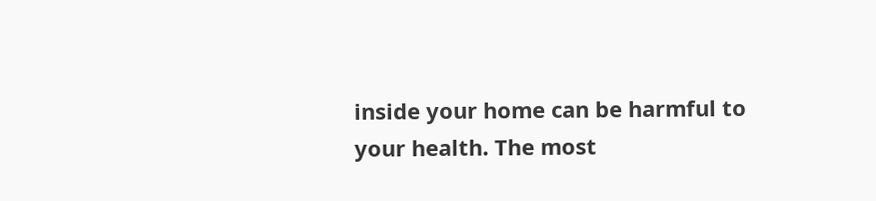inside your home can be harmful to your health. The most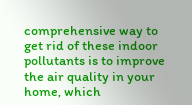comprehensive way to get rid of these indoor pollutants is to improve the air quality in your home, which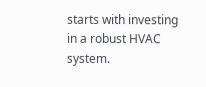starts with investing in a robust HVAC system.